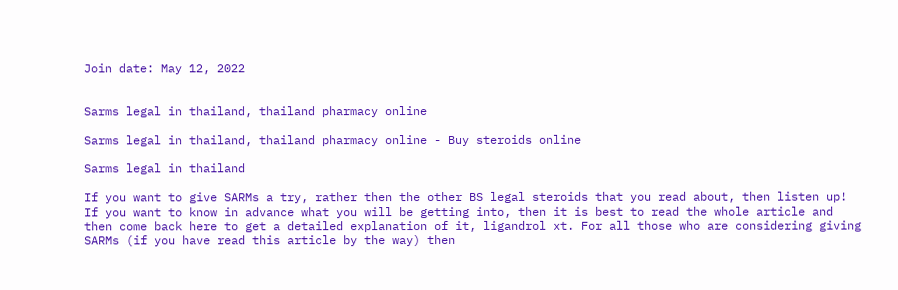Join date: May 12, 2022


Sarms legal in thailand, thailand pharmacy online

Sarms legal in thailand, thailand pharmacy online - Buy steroids online

Sarms legal in thailand

If you want to give SARMs a try, rather then the other BS legal steroids that you read about, then listen up! If you want to know in advance what you will be getting into, then it is best to read the whole article and then come back here to get a detailed explanation of it, ligandrol xt. For all those who are considering giving SARMs (if you have read this article by the way) then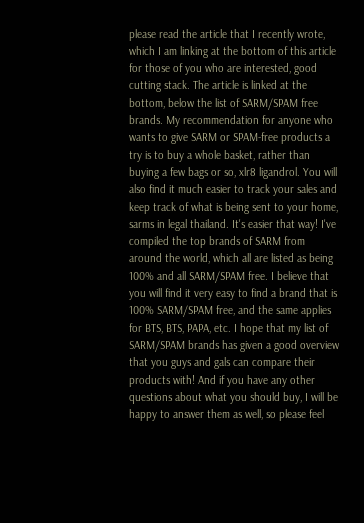please read the article that I recently wrote, which I am linking at the bottom of this article for those of you who are interested, good cutting stack. The article is linked at the bottom, below the list of SARM/SPAM free brands. My recommendation for anyone who wants to give SARM or SPAM-free products a try is to buy a whole basket, rather than buying a few bags or so, xlr8 ligandrol. You will also find it much easier to track your sales and keep track of what is being sent to your home, sarms in legal thailand. It's easier that way! I've compiled the top brands of SARM from around the world, which all are listed as being 100% and all SARM/SPAM free. I believe that you will find it very easy to find a brand that is 100% SARM/SPAM free, and the same applies for BTS, BTS, PAPA, etc. I hope that my list of SARM/SPAM brands has given a good overview that you guys and gals can compare their products with! And if you have any other questions about what you should buy, I will be happy to answer them as well, so please feel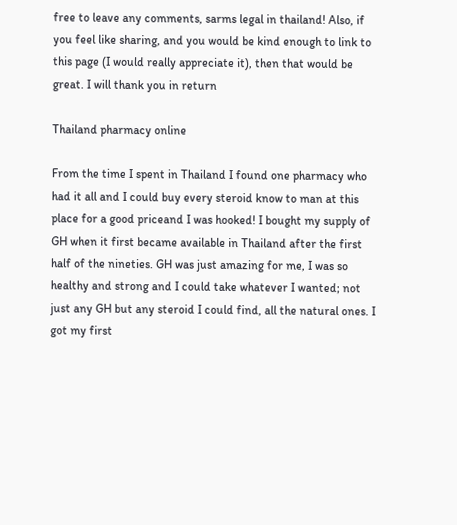free to leave any comments, sarms legal in thailand! Also, if you feel like sharing, and you would be kind enough to link to this page (I would really appreciate it), then that would be great. I will thank you in return

Thailand pharmacy online

From the time I spent in Thailand I found one pharmacy who had it all and I could buy every steroid know to man at this place for a good priceand I was hooked! I bought my supply of GH when it first became available in Thailand after the first half of the nineties. GH was just amazing for me, I was so healthy and strong and I could take whatever I wanted; not just any GH but any steroid I could find, all the natural ones. I got my first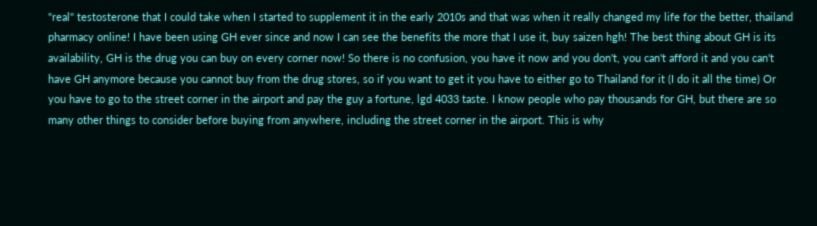"real" testosterone that I could take when I started to supplement it in the early 2010s and that was when it really changed my life for the better, thailand pharmacy online! I have been using GH ever since and now I can see the benefits the more that I use it, buy saizen hgh! The best thing about GH is its availability, GH is the drug you can buy on every corner now! So there is no confusion, you have it now and you don't, you can't afford it and you can't have GH anymore because you cannot buy from the drug stores, so if you want to get it you have to either go to Thailand for it (I do it all the time) Or you have to go to the street corner in the airport and pay the guy a fortune, lgd 4033 taste. I know people who pay thousands for GH, but there are so many other things to consider before buying from anywhere, including the street corner in the airport. This is why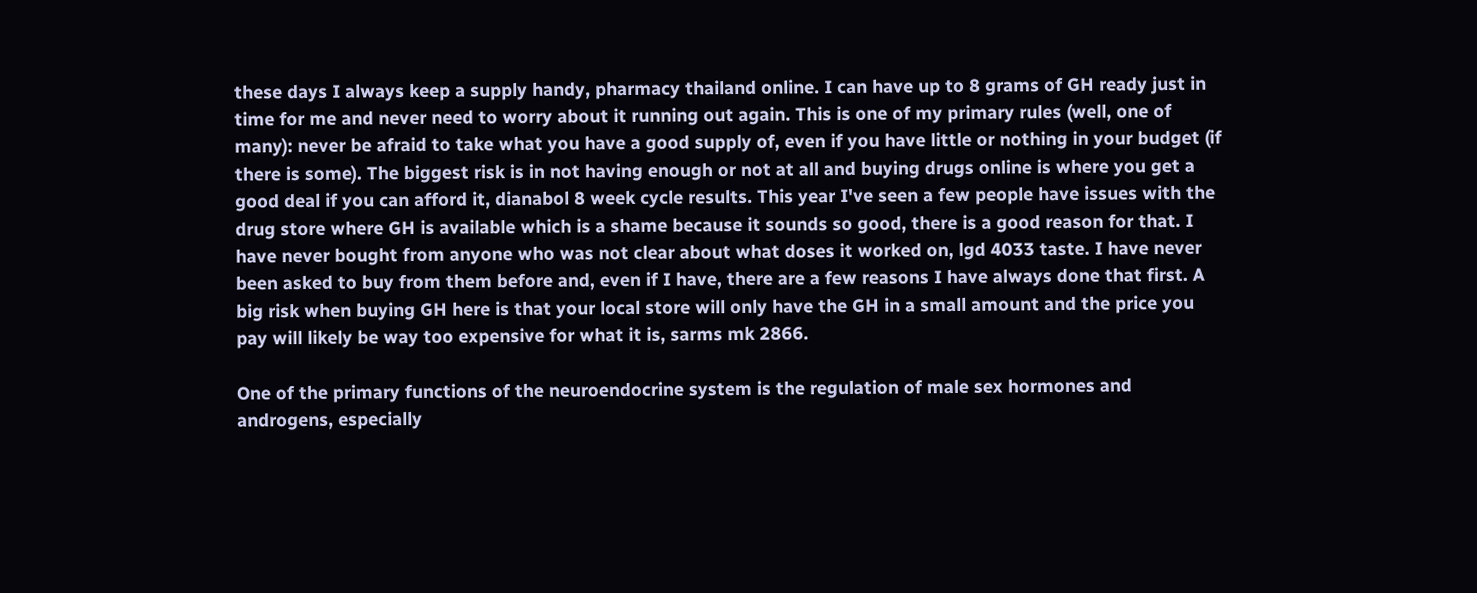these days I always keep a supply handy, pharmacy thailand online. I can have up to 8 grams of GH ready just in time for me and never need to worry about it running out again. This is one of my primary rules (well, one of many): never be afraid to take what you have a good supply of, even if you have little or nothing in your budget (if there is some). The biggest risk is in not having enough or not at all and buying drugs online is where you get a good deal if you can afford it, dianabol 8 week cycle results. This year I've seen a few people have issues with the drug store where GH is available which is a shame because it sounds so good, there is a good reason for that. I have never bought from anyone who was not clear about what doses it worked on, lgd 4033 taste. I have never been asked to buy from them before and, even if I have, there are a few reasons I have always done that first. A big risk when buying GH here is that your local store will only have the GH in a small amount and the price you pay will likely be way too expensive for what it is, sarms mk 2866.

One of the primary functions of the neuroendocrine system is the regulation of male sex hormones and androgens, especially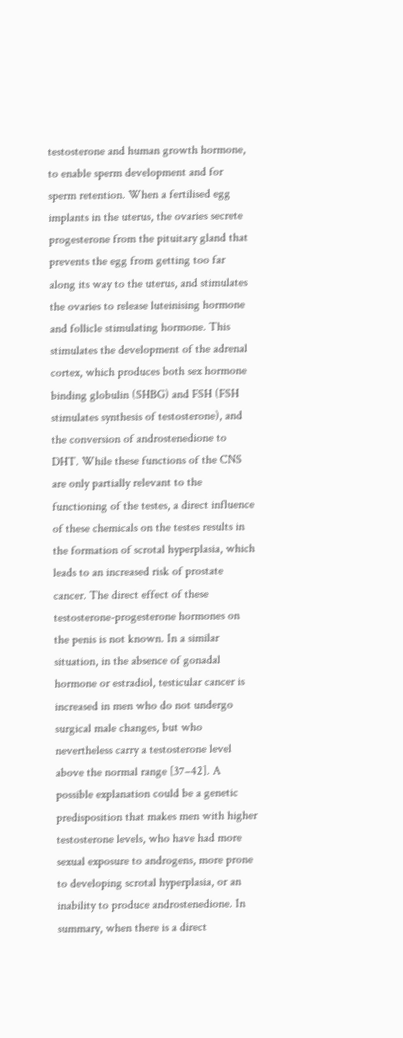testosterone and human growth hormone, to enable sperm development and for sperm retention. When a fertilised egg implants in the uterus, the ovaries secrete progesterone from the pituitary gland that prevents the egg from getting too far along its way to the uterus, and stimulates the ovaries to release luteinising hormone and follicle stimulating hormone. This stimulates the development of the adrenal cortex, which produces both sex hormone binding globulin (SHBG) and FSH (FSH stimulates synthesis of testosterone), and the conversion of androstenedione to DHT. While these functions of the CNS are only partially relevant to the functioning of the testes, a direct influence of these chemicals on the testes results in the formation of scrotal hyperplasia, which leads to an increased risk of prostate cancer. The direct effect of these testosterone-progesterone hormones on the penis is not known. In a similar situation, in the absence of gonadal hormone or estradiol, testicular cancer is increased in men who do not undergo surgical male changes, but who nevertheless carry a testosterone level above the normal range [37–42]. A possible explanation could be a genetic predisposition that makes men with higher testosterone levels, who have had more sexual exposure to androgens, more prone to developing scrotal hyperplasia, or an inability to produce androstenedione. In summary, when there is a direct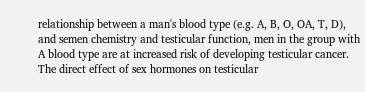relationship between a man's blood type (e.g. A, B, O, OA, T, D), and semen chemistry and testicular function, men in the group with A blood type are at increased risk of developing testicular cancer. The direct effect of sex hormones on testicular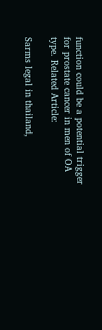function could be a potential trigger for prostate cancer in men of OA type. Related Article:

Sarms legal in thailand,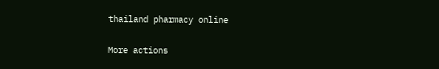thailand pharmacy online

More actions